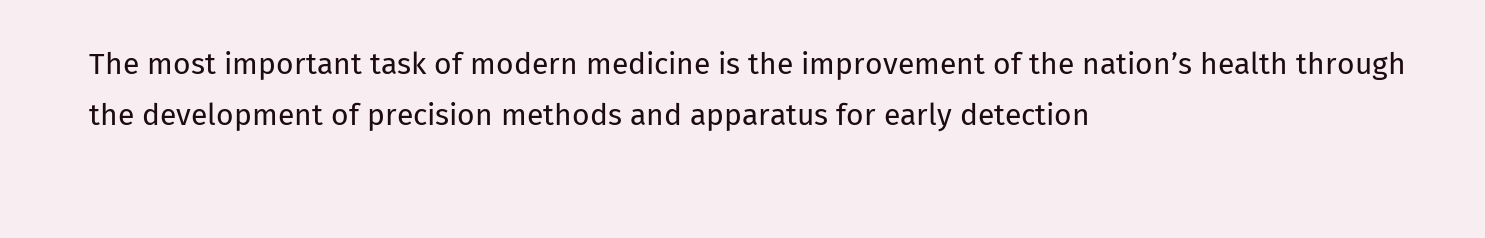The most important task of modern medicine is the improvement of the nation’s health through the development of precision methods and apparatus for early detection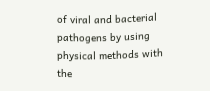of viral and bacterial pathogens by using physical methods with the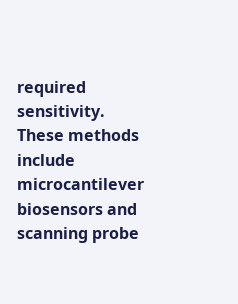required sensitivity. These methods include microcantilever biosensors and scanning probe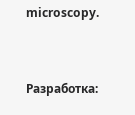microscopy.


Разработка: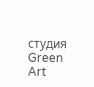студия Green Art